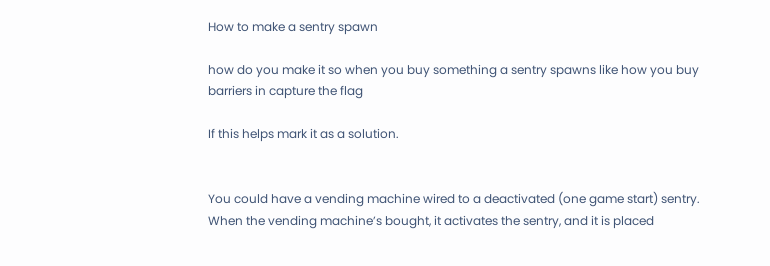How to make a sentry spawn

how do you make it so when you buy something a sentry spawns like how you buy barriers in capture the flag

If this helps mark it as a solution.


You could have a vending machine wired to a deactivated (one game start) sentry. When the vending machine’s bought, it activates the sentry, and it is placed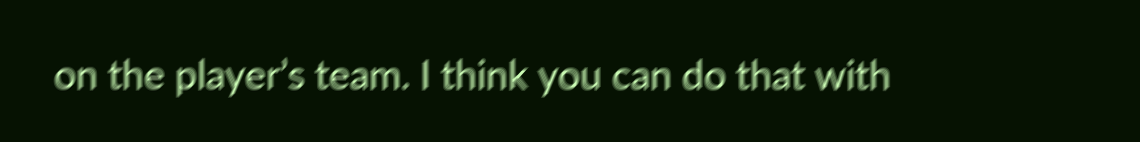on the player’s team. I think you can do that with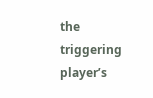the triggering player’s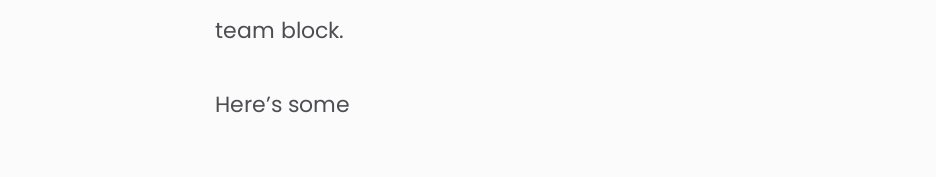team block.

Here’s some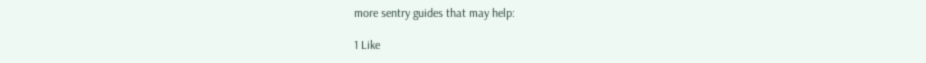more sentry guides that may help:

1 Like